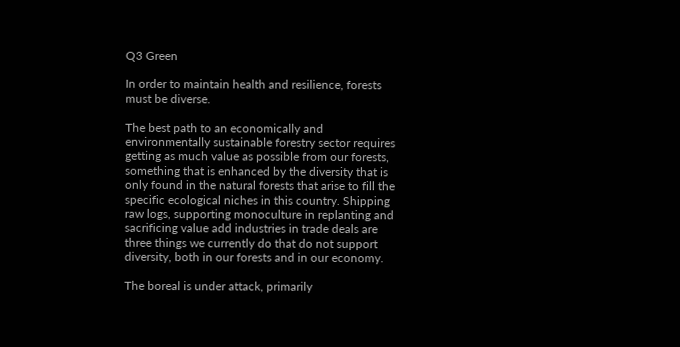Q3 Green

In order to maintain health and resilience, forests must be diverse.

The best path to an economically and environmentally sustainable forestry sector requires getting as much value as possible from our forests, something that is enhanced by the diversity that is only found in the natural forests that arise to fill the specific ecological niches in this country. Shipping raw logs, supporting monoculture in replanting and sacrificing value add industries in trade deals are three things we currently do that do not support diversity, both in our forests and in our economy.

The boreal is under attack, primarily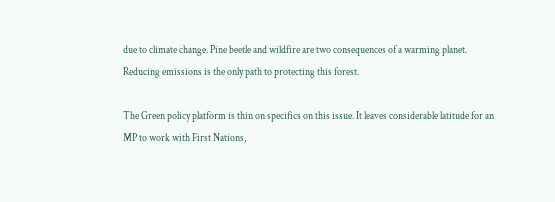due to climate change. Pine beetle and wildfire are two consequences of a warming planet. Reducing emissions is the only path to protecting this forest.

The Green policy platform is thin on specifics on this issue. It leaves considerable latitude for an MP to work with First Nations,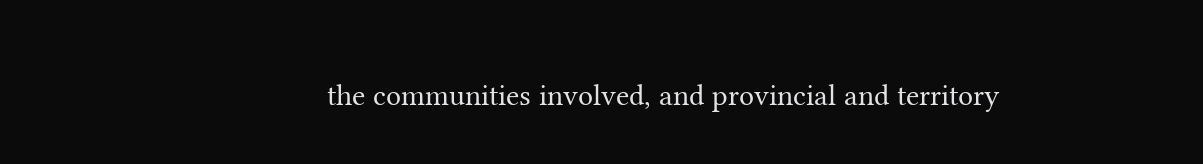the communities involved, and provincial and territory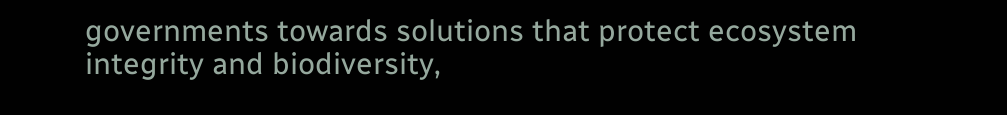governments towards solutions that protect ecosystem integrity and biodiversity,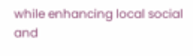while enhancing local social and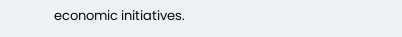economic initiatives.